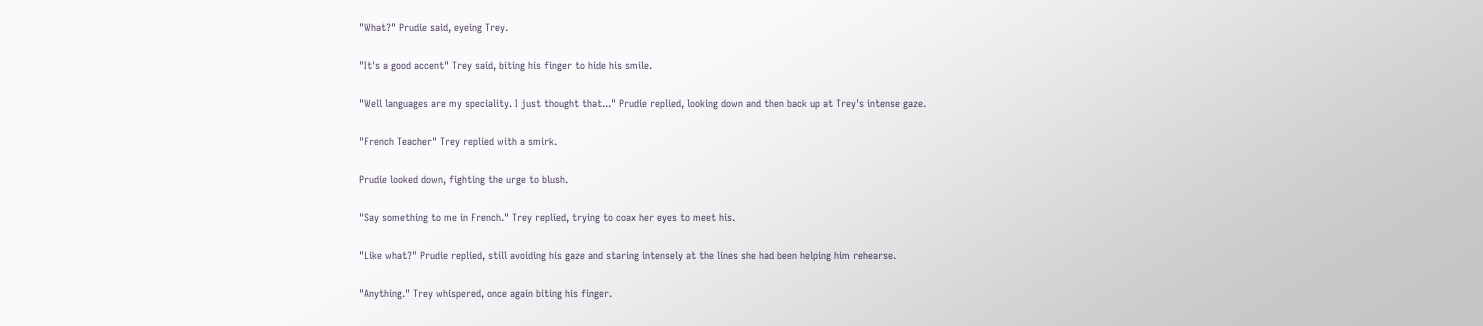"What?" Prudie said, eyeing Trey.

"It's a good accent" Trey said, biting his finger to hide his smile.

"Well languages are my speciality. I just thought that..." Prudie replied, looking down and then back up at Trey's intense gaze.

"French Teacher" Trey replied with a smirk.

Prudie looked down, fighting the urge to blush.

"Say something to me in French." Trey replied, trying to coax her eyes to meet his.

"Like what?" Prudie replied, still avoiding his gaze and staring intensely at the lines she had been helping him rehearse.

"Anything." Trey whispered, once again biting his finger.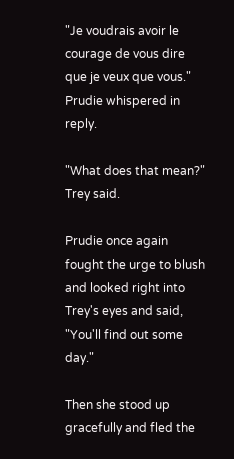"Je voudrais avoir le courage de vous dire que je veux que vous." Prudie whispered in reply.

"What does that mean?" Trey said.

Prudie once again fought the urge to blush and looked right into Trey's eyes and said, "You'll find out some day."

Then she stood up gracefully and fled the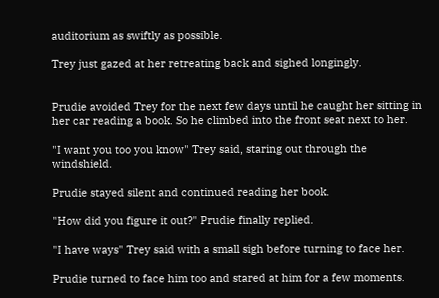auditorium as swiftly as possible.

Trey just gazed at her retreating back and sighed longingly.


Prudie avoided Trey for the next few days until he caught her sitting in her car reading a book. So he climbed into the front seat next to her.

"I want you too you know" Trey said, staring out through the windshield.

Prudie stayed silent and continued reading her book.

"How did you figure it out?" Prudie finally replied.

"I have ways" Trey said with a small sigh before turning to face her.

Prudie turned to face him too and stared at him for a few moments.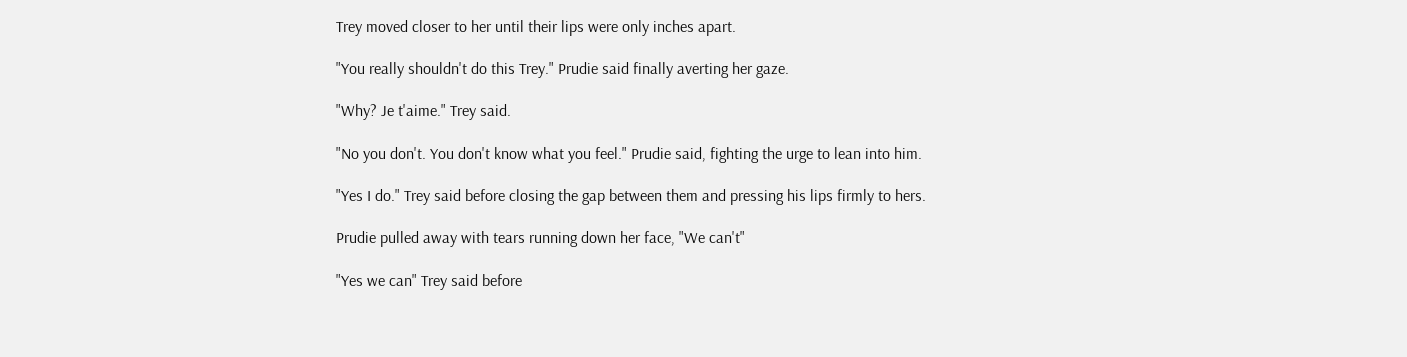Trey moved closer to her until their lips were only inches apart.

"You really shouldn't do this Trey." Prudie said finally averting her gaze.

"Why? Je t'aime." Trey said.

"No you don't. You don't know what you feel." Prudie said, fighting the urge to lean into him.

"Yes I do." Trey said before closing the gap between them and pressing his lips firmly to hers.

Prudie pulled away with tears running down her face, "We can't"

"Yes we can" Trey said before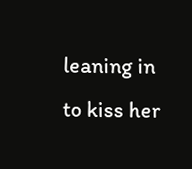leaning in to kiss her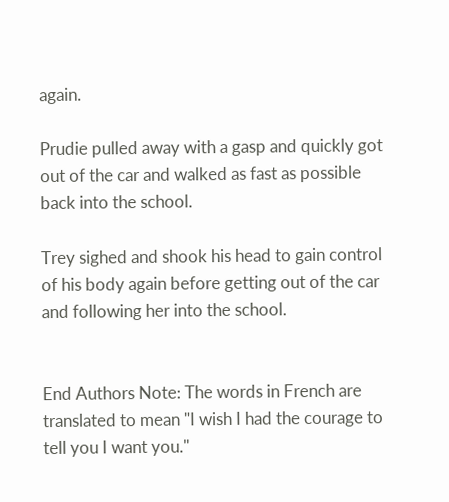again.

Prudie pulled away with a gasp and quickly got out of the car and walked as fast as possible back into the school.

Trey sighed and shook his head to gain control of his body again before getting out of the car and following her into the school.


End Authors Note: The words in French are translated to mean "I wish I had the courage to tell you I want you."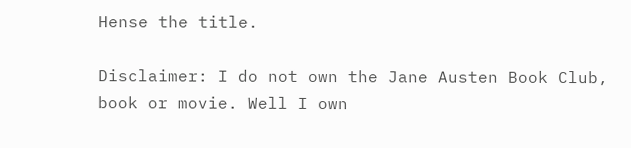Hense the title.

Disclaimer: I do not own the Jane Austen Book Club, book or movie. Well I own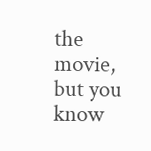the movie, but you know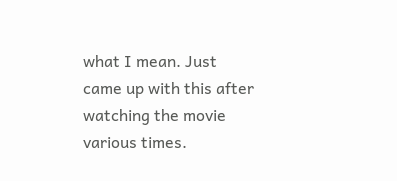what I mean. Just came up with this after watching the movie various times.